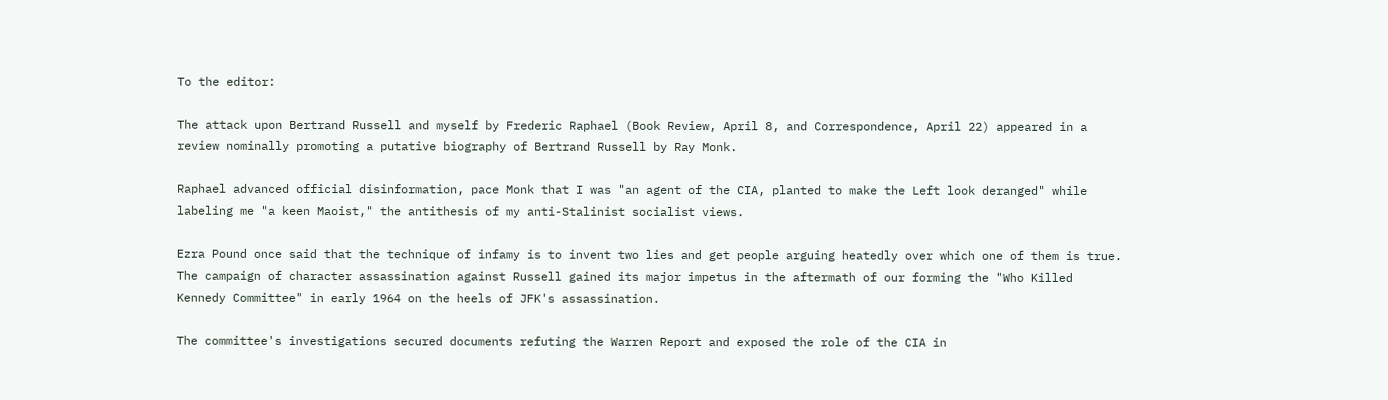To the editor:

The attack upon Bertrand Russell and myself by Frederic Raphael (Book Review, April 8, and Correspondence, April 22) appeared in a review nominally promoting a putative biography of Bertrand Russell by Ray Monk.

Raphael advanced official disinformation, pace Monk that I was "an agent of the CIA, planted to make the Left look deranged" while labeling me "a keen Maoist," the antithesis of my anti-Stalinist socialist views.

Ezra Pound once said that the technique of infamy is to invent two lies and get people arguing heatedly over which one of them is true. The campaign of character assassination against Russell gained its major impetus in the aftermath of our forming the "Who Killed Kennedy Committee" in early 1964 on the heels of JFK's assassination.

The committee's investigations secured documents refuting the Warren Report and exposed the role of the CIA in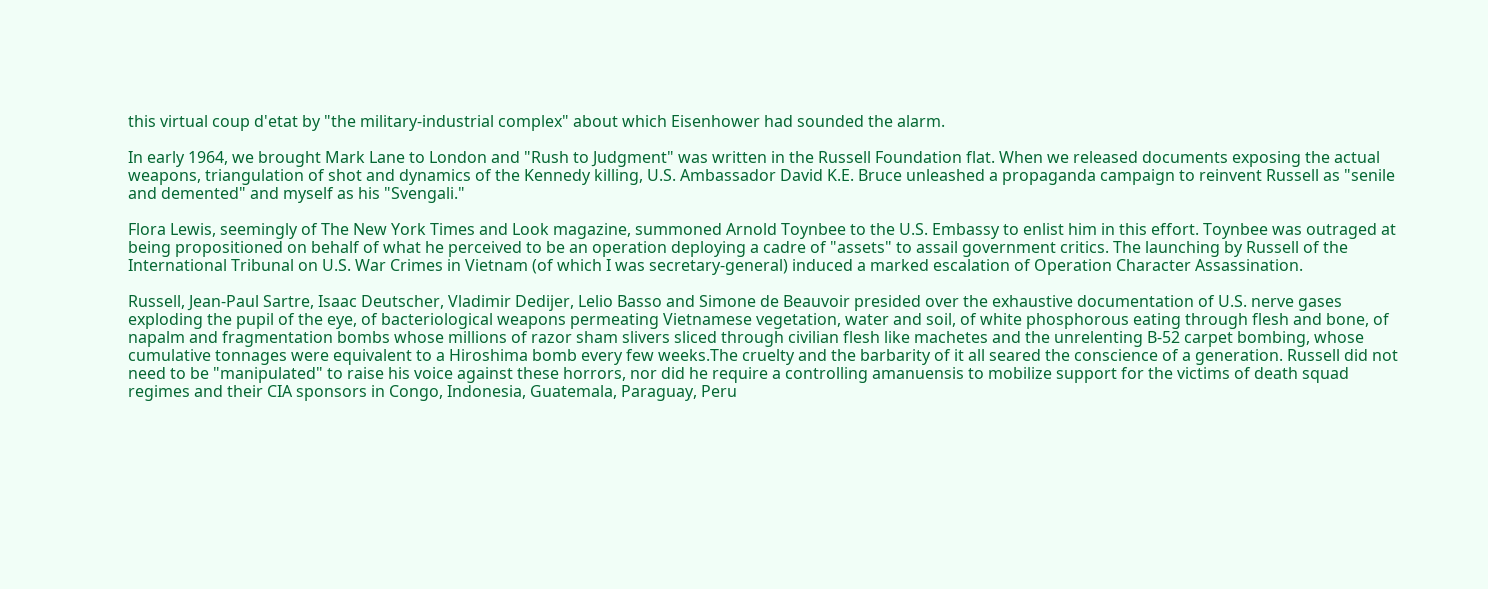this virtual coup d'etat by "the military-industrial complex" about which Eisenhower had sounded the alarm.

In early 1964, we brought Mark Lane to London and "Rush to Judgment" was written in the Russell Foundation flat. When we released documents exposing the actual weapons, triangulation of shot and dynamics of the Kennedy killing, U.S. Ambassador David K.E. Bruce unleashed a propaganda campaign to reinvent Russell as "senile and demented" and myself as his "Svengali."

Flora Lewis, seemingly of The New York Times and Look magazine, summoned Arnold Toynbee to the U.S. Embassy to enlist him in this effort. Toynbee was outraged at being propositioned on behalf of what he perceived to be an operation deploying a cadre of "assets" to assail government critics. The launching by Russell of the International Tribunal on U.S. War Crimes in Vietnam (of which I was secretary-general) induced a marked escalation of Operation Character Assassination.

Russell, Jean-Paul Sartre, Isaac Deutscher, Vladimir Dedijer, Lelio Basso and Simone de Beauvoir presided over the exhaustive documentation of U.S. nerve gases exploding the pupil of the eye, of bacteriological weapons permeating Vietnamese vegetation, water and soil, of white phosphorous eating through flesh and bone, of napalm and fragmentation bombs whose millions of razor sham slivers sliced through civilian flesh like machetes and the unrelenting B-52 carpet bombing, whose cumulative tonnages were equivalent to a Hiroshima bomb every few weeks.The cruelty and the barbarity of it all seared the conscience of a generation. Russell did not need to be "manipulated" to raise his voice against these horrors, nor did he require a controlling amanuensis to mobilize support for the victims of death squad regimes and their CIA sponsors in Congo, Indonesia, Guatemala, Paraguay, Peru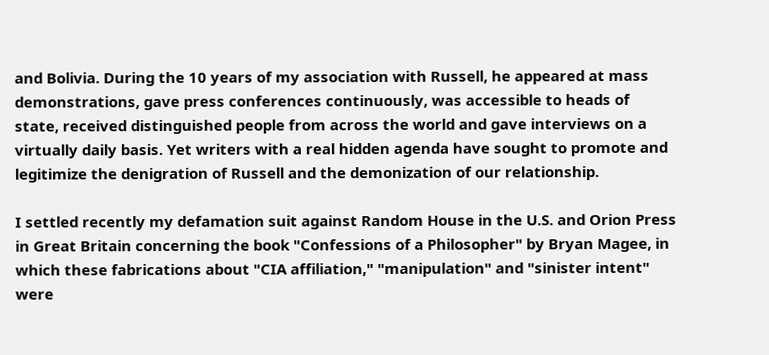and Bolivia. During the 10 years of my association with Russell, he appeared at mass demonstrations, gave press conferences continuously, was accessible to heads of state, received distinguished people from across the world and gave interviews on a virtually daily basis. Yet writers with a real hidden agenda have sought to promote and legitimize the denigration of Russell and the demonization of our relationship.

I settled recently my defamation suit against Random House in the U.S. and Orion Press in Great Britain concerning the book "Confessions of a Philosopher" by Bryan Magee, in which these fabrications about "CIA affiliation," "manipulation" and "sinister intent" were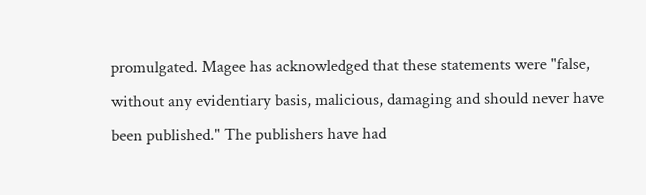promulgated. Magee has acknowledged that these statements were "false, without any evidentiary basis, malicious, damaging and should never have been published." The publishers have had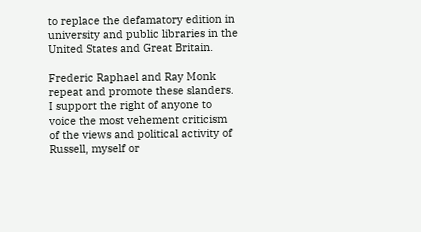to replace the defamatory edition in university and public libraries in the United States and Great Britain.

Frederic Raphael and Ray Monk repeat and promote these slanders. I support the right of anyone to voice the most vehement criticism of the views and political activity of Russell, myself or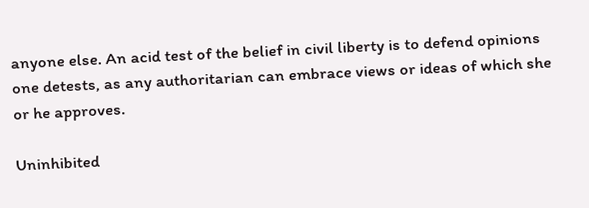anyone else. An acid test of the belief in civil liberty is to defend opinions one detests, as any authoritarian can embrace views or ideas of which she or he approves.

Uninhibited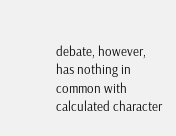debate, however, has nothing in common with calculated character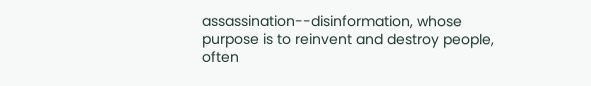assassination--disinformation, whose purpose is to reinvent and destroy people, often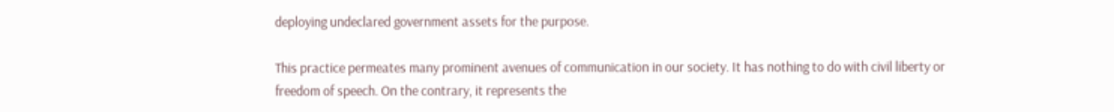deploying undeclared government assets for the purpose.

This practice permeates many prominent avenues of communication in our society. It has nothing to do with civil liberty or freedom of speech. On the contrary, it represents the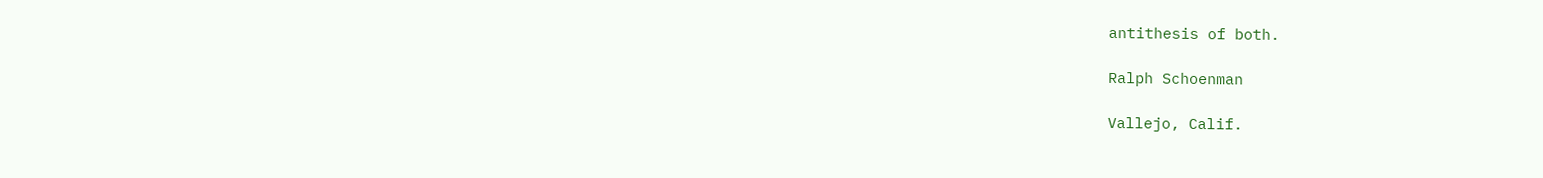antithesis of both.

Ralph Schoenman

Vallejo, Calif.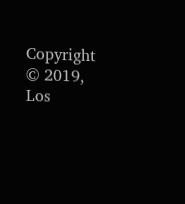Copyright © 2019, Los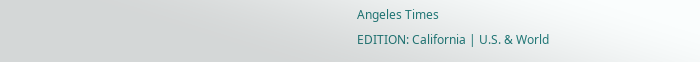Angeles Times
EDITION: California | U.S. & World